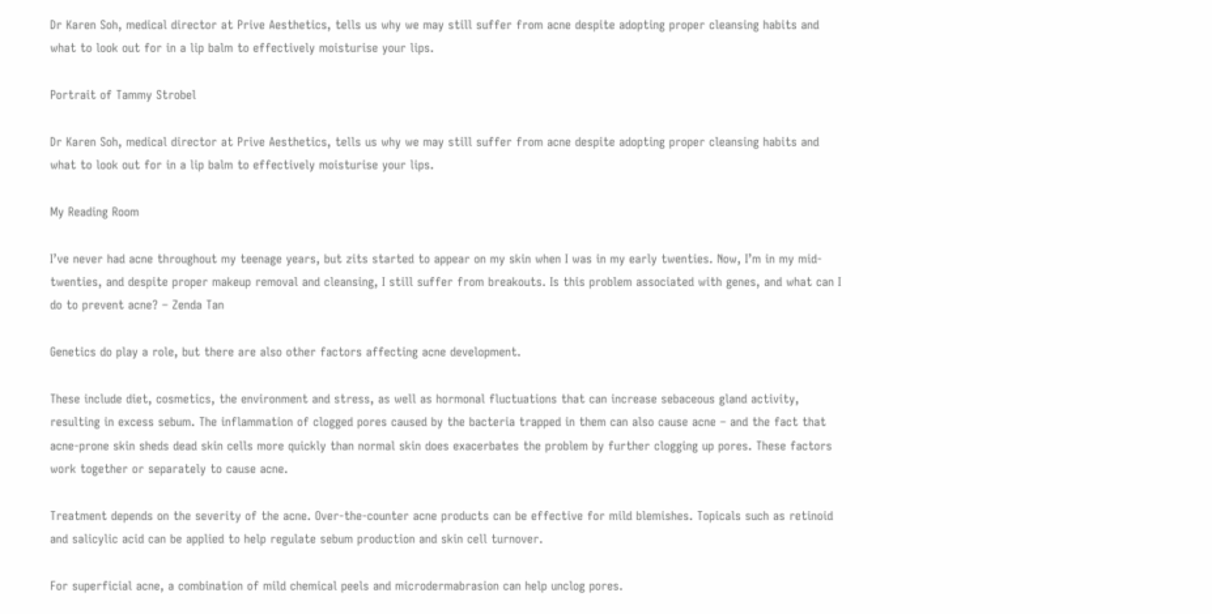Dr Karen Soh, medical director at Prive Aesthetics, tells us why we may still suffer from acne despite adopting proper cleansing habits and what to look out for in a lip balm to effectively moisturise your lips.

Portrait of Tammy Strobel

Dr Karen Soh, medical director at Prive Aesthetics, tells us why we may still suffer from acne despite adopting proper cleansing habits and what to look out for in a lip balm to effectively moisturise your lips.

My Reading Room

I’ve never had acne throughout my teenage years, but zits started to appear on my skin when I was in my early twenties. Now, I’m in my mid-twenties, and despite proper makeup removal and cleansing, I still suffer from breakouts. Is this problem associated with genes, and what can I do to prevent acne? – Zenda Tan

Genetics do play a role, but there are also other factors affecting acne development.

These include diet, cosmetics, the environment and stress, as well as hormonal fluctuations that can increase sebaceous gland activity, resulting in excess sebum. The inflammation of clogged pores caused by the bacteria trapped in them can also cause acne – and the fact that acne-prone skin sheds dead skin cells more quickly than normal skin does exacerbates the problem by further clogging up pores. These factors work together or separately to cause acne.

Treatment depends on the severity of the acne. Over-the-counter acne products can be effective for mild blemishes. Topicals such as retinoid and salicylic acid can be applied to help regulate sebum production and skin cell turnover.

For superficial acne, a combination of mild chemical peels and microdermabrasion can help unclog pores.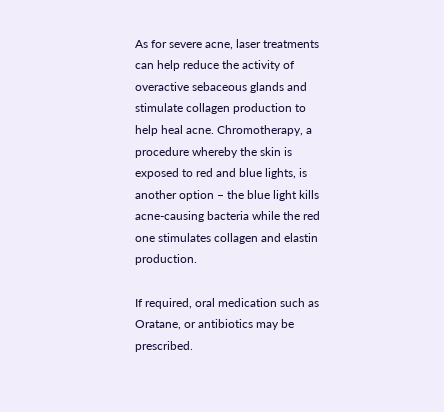As for severe acne, laser treatments can help reduce the activity of overactive sebaceous glands and stimulate collagen production to help heal acne. Chromotherapy, a procedure whereby the skin is exposed to red and blue lights, is another option – the blue light kills acne-causing bacteria while the red one stimulates collagen and elastin production.

If required, oral medication such as Oratane, or antibiotics may be prescribed.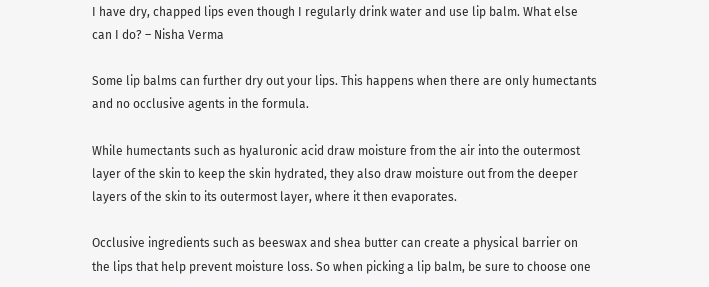I have dry, chapped lips even though I regularly drink water and use lip balm. What else can I do? – Nisha Verma

Some lip balms can further dry out your lips. This happens when there are only humectants and no occlusive agents in the formula.

While humectants such as hyaluronic acid draw moisture from the air into the outermost layer of the skin to keep the skin hydrated, they also draw moisture out from the deeper layers of the skin to its outermost layer, where it then evaporates.

Occlusive ingredients such as beeswax and shea butter can create a physical barrier on the lips that help prevent moisture loss. So when picking a lip balm, be sure to choose one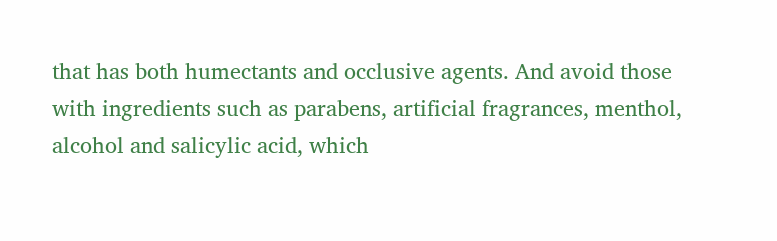that has both humectants and occlusive agents. And avoid those with ingredients such as parabens, artificial fragrances, menthol, alcohol and salicylic acid, which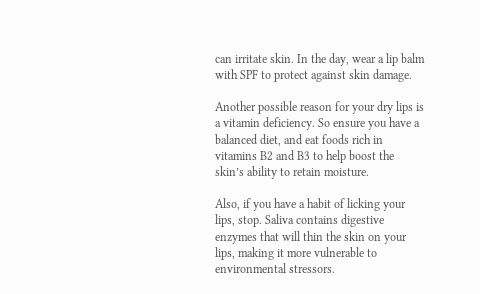can irritate skin. In the day, wear a lip balm with SPF to protect against skin damage.

Another possible reason for your dry lips is a vitamin deficiency. So ensure you have a balanced diet, and eat foods rich in vitamins B2 and B3 to help boost the skin’s ability to retain moisture.

Also, if you have a habit of licking your lips, stop. Saliva contains digestive enzymes that will thin the skin on your lips, making it more vulnerable to environmental stressors.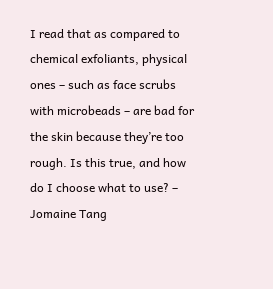I read that as compared to chemical exfoliants, physical ones – such as face scrubs with microbeads – are bad for the skin because they’re too rough. Is this true, and how do I choose what to use? – Jomaine Tang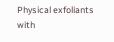Physical exfoliants with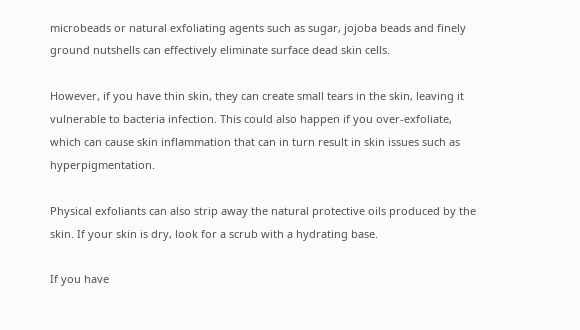microbeads or natural exfoliating agents such as sugar, jojoba beads and finely ground nutshells can effectively eliminate surface dead skin cells.

However, if you have thin skin, they can create small tears in the skin, leaving it vulnerable to bacteria infection. This could also happen if you over-exfoliate, which can cause skin inflammation that can in turn result in skin issues such as hyperpigmentation.

Physical exfoliants can also strip away the natural protective oils produced by the skin. If your skin is dry, look for a scrub with a hydrating base.

If you have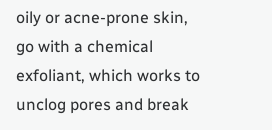oily or acne-prone skin, go with a chemical exfoliant, which works to unclog pores and break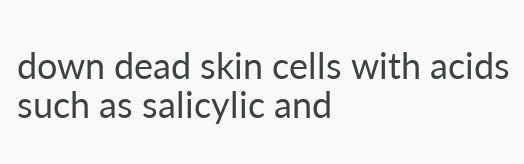down dead skin cells with acids such as salicylic and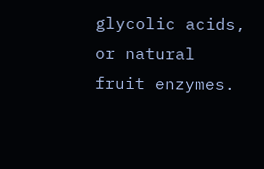glycolic acids, or natural fruit enzymes.